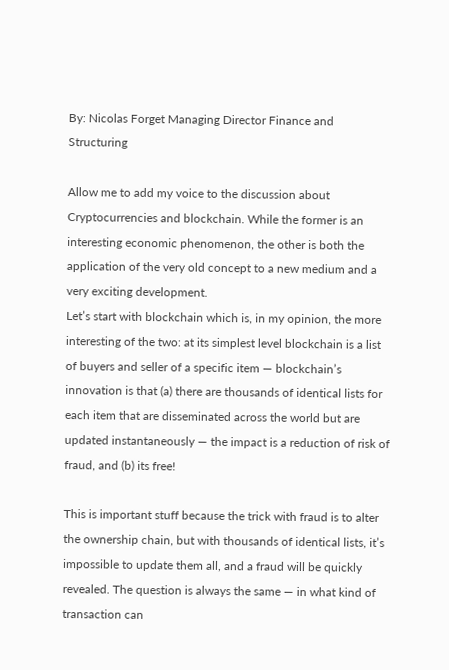By: Nicolas Forget Managing Director Finance and Structuring

Allow me to add my voice to the discussion about Cryptocurrencies and blockchain. While the former is an interesting economic phenomenon, the other is both the application of the very old concept to a new medium and a very exciting development.
Let’s start with blockchain which is, in my opinion, the more interesting of the two: at its simplest level blockchain is a list of buyers and seller of a specific item — blockchain’s innovation is that (a) there are thousands of identical lists for each item that are disseminated across the world but are updated instantaneously — the impact is a reduction of risk of fraud, and (b) its free!

This is important stuff because the trick with fraud is to alter the ownership chain, but with thousands of identical lists, it’s impossible to update them all, and a fraud will be quickly revealed. The question is always the same — in what kind of transaction can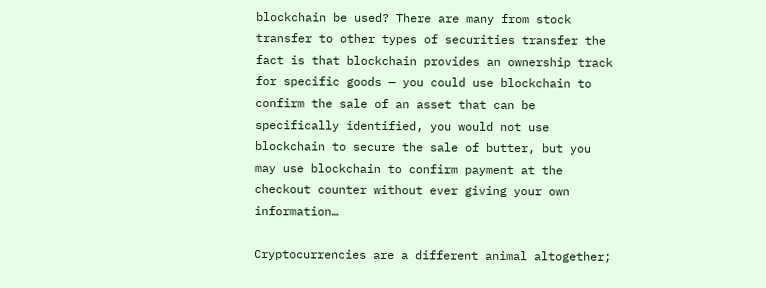blockchain be used? There are many from stock transfer to other types of securities transfer the fact is that blockchain provides an ownership track for specific goods — you could use blockchain to confirm the sale of an asset that can be specifically identified, you would not use blockchain to secure the sale of butter, but you may use blockchain to confirm payment at the checkout counter without ever giving your own information…

Cryptocurrencies are a different animal altogether;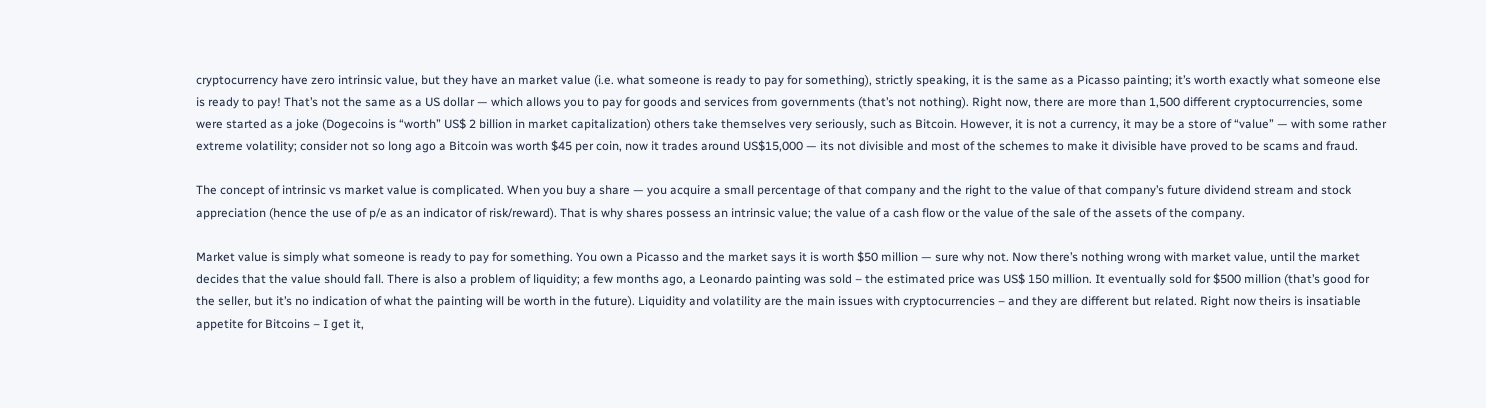cryptocurrency have zero intrinsic value, but they have an market value (i.e. what someone is ready to pay for something), strictly speaking, it is the same as a Picasso painting; it’s worth exactly what someone else is ready to pay! That’s not the same as a US dollar — which allows you to pay for goods and services from governments (that’s not nothing). Right now, there are more than 1,500 different cryptocurrencies, some were started as a joke (Dogecoins is “worth” US$ 2 billion in market capitalization) others take themselves very seriously, such as Bitcoin. However, it is not a currency, it may be a store of “value” — with some rather extreme volatility; consider not so long ago a Bitcoin was worth $45 per coin, now it trades around US$15,000 — its not divisible and most of the schemes to make it divisible have proved to be scams and fraud.

The concept of intrinsic vs market value is complicated. When you buy a share — you acquire a small percentage of that company and the right to the value of that company’s future dividend stream and stock appreciation (hence the use of p/e as an indicator of risk/reward). That is why shares possess an intrinsic value; the value of a cash flow or the value of the sale of the assets of the company.

Market value is simply what someone is ready to pay for something. You own a Picasso and the market says it is worth $50 million — sure why not. Now there’s nothing wrong with market value, until the market decides that the value should fall. There is also a problem of liquidity; a few months ago, a Leonardo painting was sold – the estimated price was US$ 150 million. It eventually sold for $500 million (that’s good for the seller, but it’s no indication of what the painting will be worth in the future). Liquidity and volatility are the main issues with cryptocurrencies – and they are different but related. Right now theirs is insatiable appetite for Bitcoins – I get it,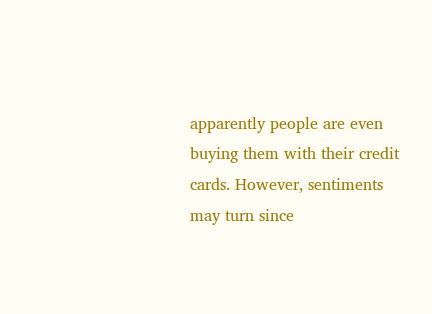apparently people are even buying them with their credit cards. However, sentiments may turn since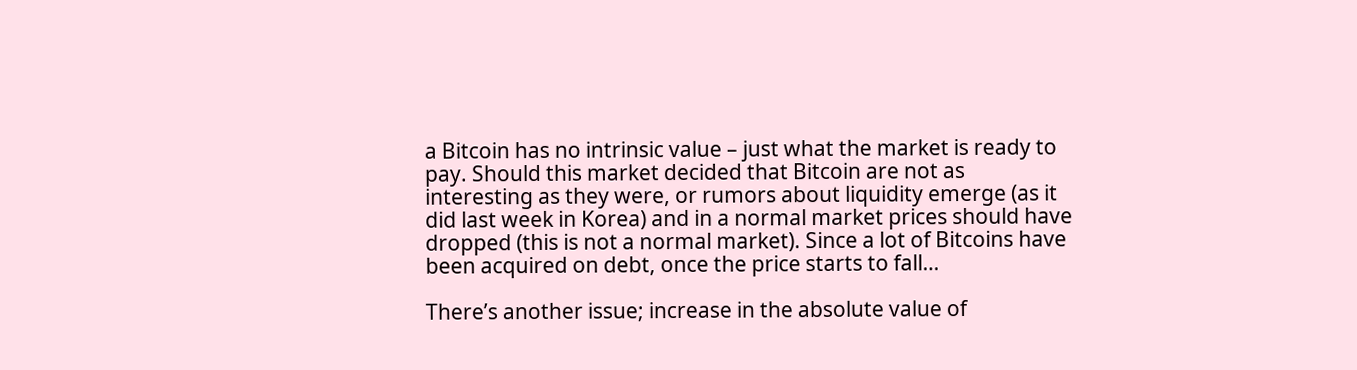a Bitcoin has no intrinsic value – just what the market is ready to pay. Should this market decided that Bitcoin are not as interesting as they were, or rumors about liquidity emerge (as it did last week in Korea) and in a normal market prices should have dropped (this is not a normal market). Since a lot of Bitcoins have been acquired on debt, once the price starts to fall…

There’s another issue; increase in the absolute value of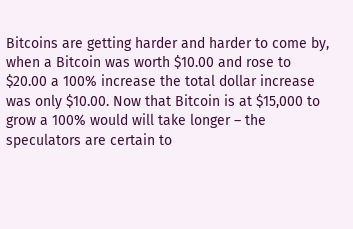Bitcoins are getting harder and harder to come by, when a Bitcoin was worth $10.00 and rose to $20.00 a 100% increase the total dollar increase was only $10.00. Now that Bitcoin is at $15,000 to grow a 100% would will take longer – the speculators are certain to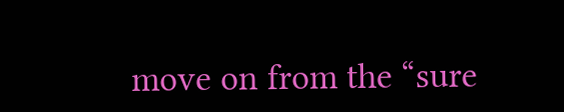move on from the “sure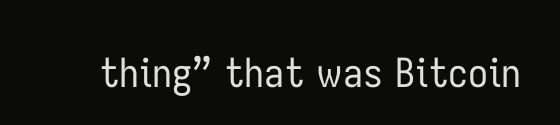thing” that was Bitcoin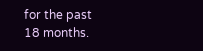for the past 18 months.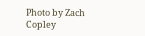Photo by Zach Copley